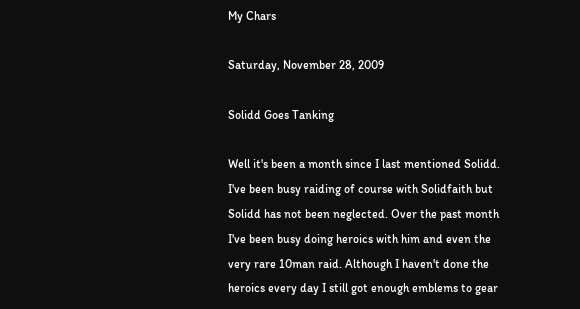My Chars

Saturday, November 28, 2009

Solidd Goes Tanking

Well it's been a month since I last mentioned Solidd. I've been busy raiding of course with Solidfaith but Solidd has not been neglected. Over the past month I've been busy doing heroics with him and even the very rare 10man raid. Although I haven't done the heroics every day I still got enough emblems to gear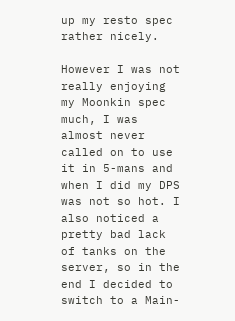up my resto spec rather nicely.

However I was not really enjoying my Moonkin spec much, I was almost never called on to use it in 5-mans and when I did my DPS was not so hot. I also noticed a pretty bad lack of tanks on the server, so in the end I decided to switch to a Main-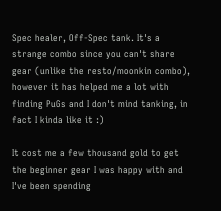Spec healer, Off-Spec tank. It's a strange combo since you can't share gear (unlike the resto/moonkin combo), however it has helped me a lot with finding PuGs and I don't mind tanking, in fact I kinda like it :)

It cost me a few thousand gold to get the beginner gear I was happy with and I've been spending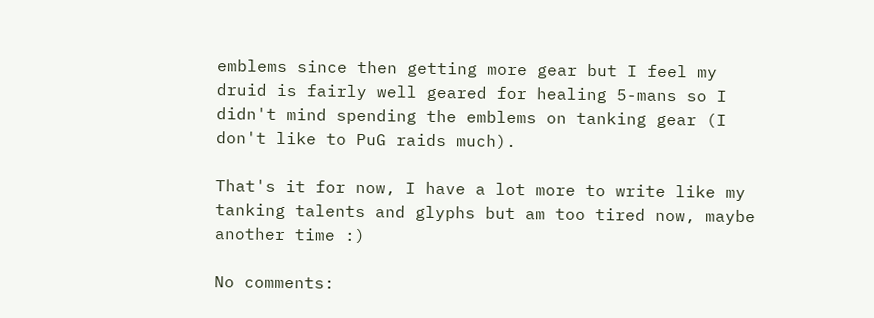emblems since then getting more gear but I feel my druid is fairly well geared for healing 5-mans so I didn't mind spending the emblems on tanking gear (I don't like to PuG raids much).

That's it for now, I have a lot more to write like my tanking talents and glyphs but am too tired now, maybe another time :)

No comments: